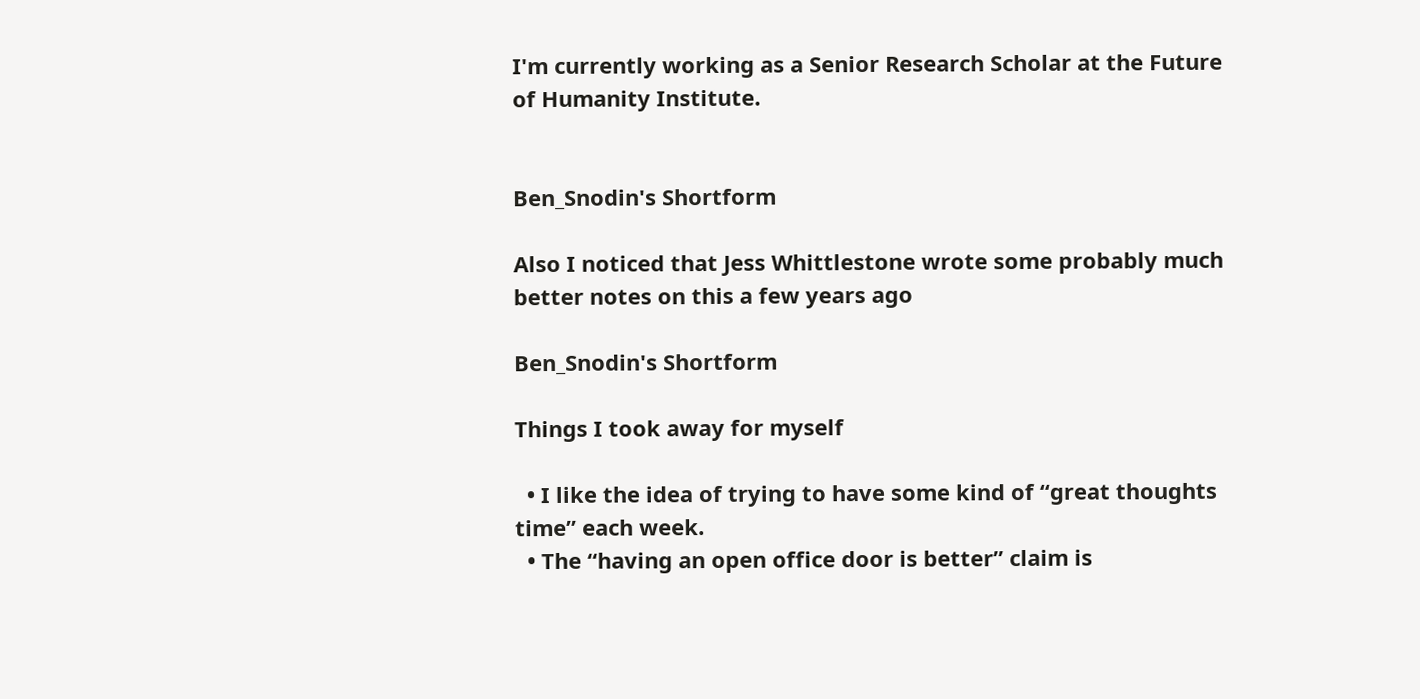I'm currently working as a Senior Research Scholar at the Future of Humanity Institute.


Ben_Snodin's Shortform

Also I noticed that Jess Whittlestone wrote some probably much better notes on this a few years ago

Ben_Snodin's Shortform

Things I took away for myself

  • I like the idea of trying to have some kind of “great thoughts time” each week.
  • The “having an open office door is better” claim is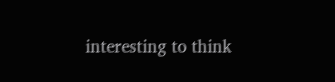interesting to think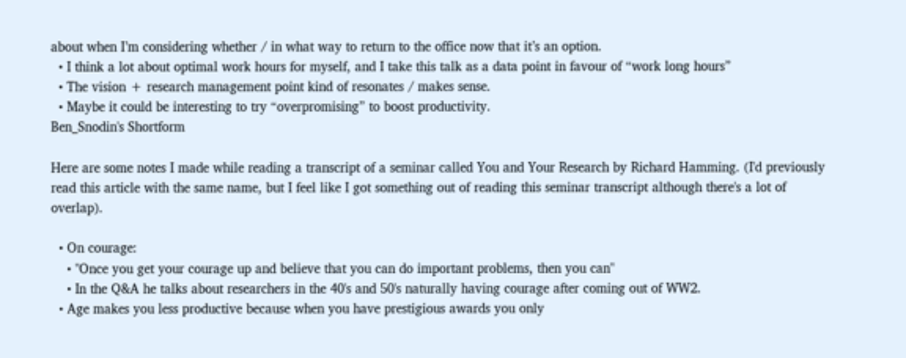about when I’m considering whether / in what way to return to the office now that it’s an option.
  • I think a lot about optimal work hours for myself, and I take this talk as a data point in favour of “work long hours”
  • The vision + research management point kind of resonates / makes sense.
  • Maybe it could be interesting to try “overpromising” to boost productivity.
Ben_Snodin's Shortform

Here are some notes I made while reading a transcript of a seminar called You and Your Research by Richard Hamming. (I'd previously read this article with the same name, but I feel like I got something out of reading this seminar transcript although there's a lot of overlap).

  • On courage:
    • "Once you get your courage up and believe that you can do important problems, then you can"
    • In the Q&A he talks about researchers in the 40's and 50's naturally having courage after coming out of WW2.
  • Age makes you less productive because when you have prestigious awards you only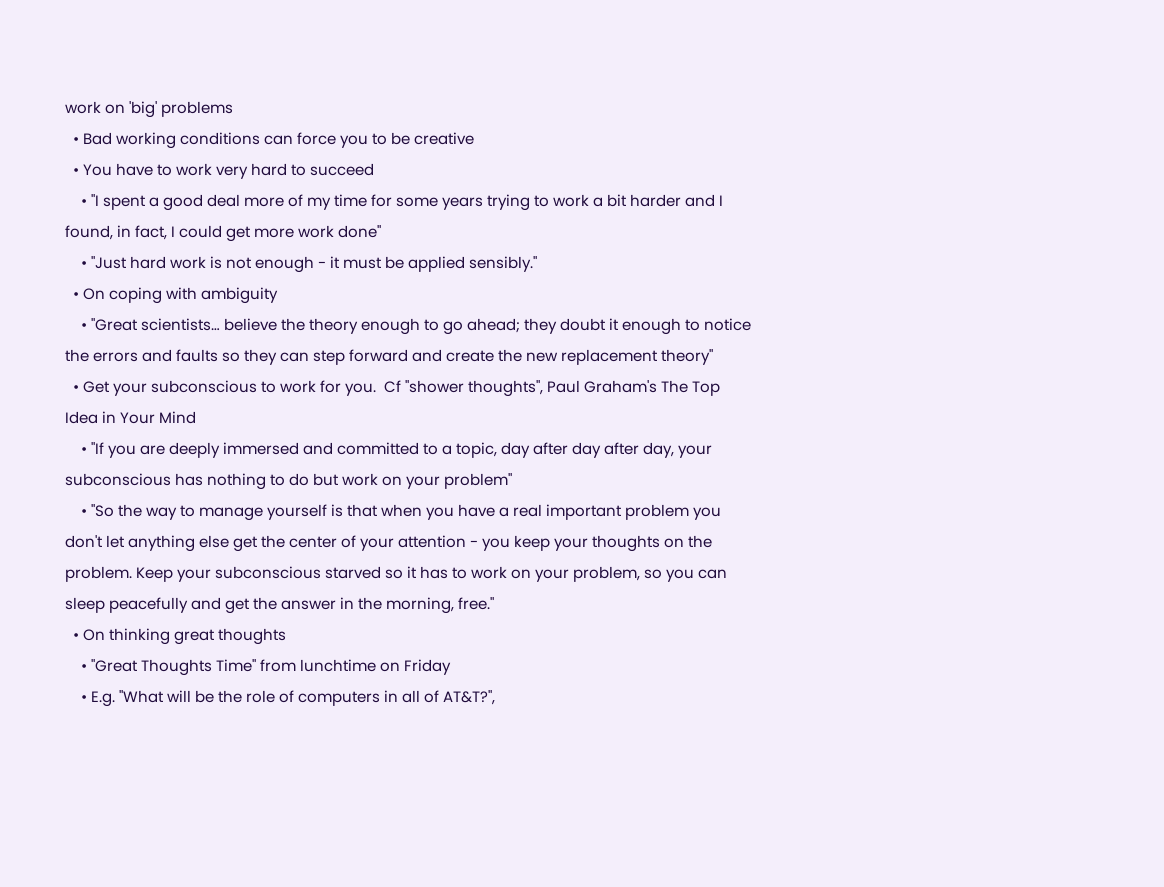work on 'big' problems
  • Bad working conditions can force you to be creative
  • You have to work very hard to succeed
    • "I spent a good deal more of my time for some years trying to work a bit harder and I found, in fact, I could get more work done"
    • "Just hard work is not enough - it must be applied sensibly."
  • On coping with ambiguity
    • "Great scientists… believe the theory enough to go ahead; they doubt it enough to notice the errors and faults so they can step forward and create the new replacement theory"
  • Get your subconscious to work for you.  Cf "shower thoughts", Paul Graham's The Top Idea in Your Mind
    • "If you are deeply immersed and committed to a topic, day after day after day, your subconscious has nothing to do but work on your problem"
    • "So the way to manage yourself is that when you have a real important problem you don't let anything else get the center of your attention - you keep your thoughts on the problem. Keep your subconscious starved so it has to work on your problem, so you can sleep peacefully and get the answer in the morning, free."
  • On thinking great thoughts
    • "Great Thoughts Time" from lunchtime on Friday
    • E.g. "What will be the role of computers in all of AT&T?",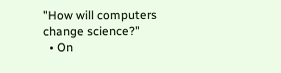"How will computers change science?"
  • On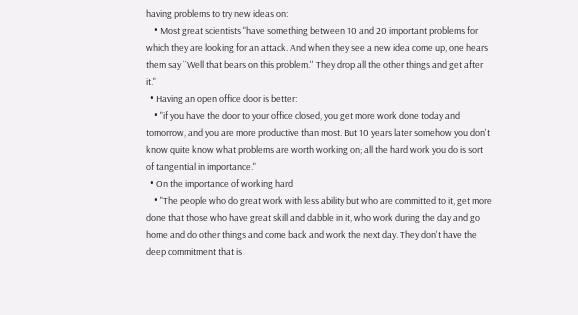having problems to try new ideas on:
    • Most great scientists "have something between 10 and 20 important problems for which they are looking for an attack. And when they see a new idea come up, one hears them say ``Well that bears on this problem.'' They drop all the other things and get after it."
  • Having an open office door is better:
    • "if you have the door to your office closed, you get more work done today and tomorrow, and you are more productive than most. But 10 years later somehow you don't know quite know what problems are worth working on; all the hard work you do is sort of tangential in importance."
  • On the importance of working hard
    • "The people who do great work with less ability but who are committed to it, get more done that those who have great skill and dabble in it, who work during the day and go home and do other things and come back and work the next day. They don't have the deep commitment that is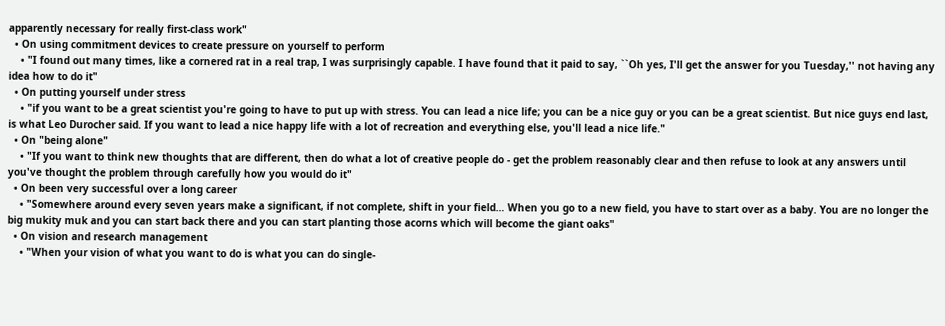apparently necessary for really first-class work"
  • On using commitment devices to create pressure on yourself to perform
    • "I found out many times, like a cornered rat in a real trap, I was surprisingly capable. I have found that it paid to say, ``Oh yes, I'll get the answer for you Tuesday,'' not having any idea how to do it"
  • On putting yourself under stress
    • "if you want to be a great scientist you're going to have to put up with stress. You can lead a nice life; you can be a nice guy or you can be a great scientist. But nice guys end last, is what Leo Durocher said. If you want to lead a nice happy life with a lot of recreation and everything else, you'll lead a nice life."
  • On "being alone"
    • "If you want to think new thoughts that are different, then do what a lot of creative people do - get the problem reasonably clear and then refuse to look at any answers until you've thought the problem through carefully how you would do it"
  • On been very successful over a long career
    • "Somewhere around every seven years make a significant, if not complete, shift in your field… When you go to a new field, you have to start over as a baby. You are no longer the big mukity muk and you can start back there and you can start planting those acorns which will become the giant oaks"
  • On vision and research management
    • "When your vision of what you want to do is what you can do single-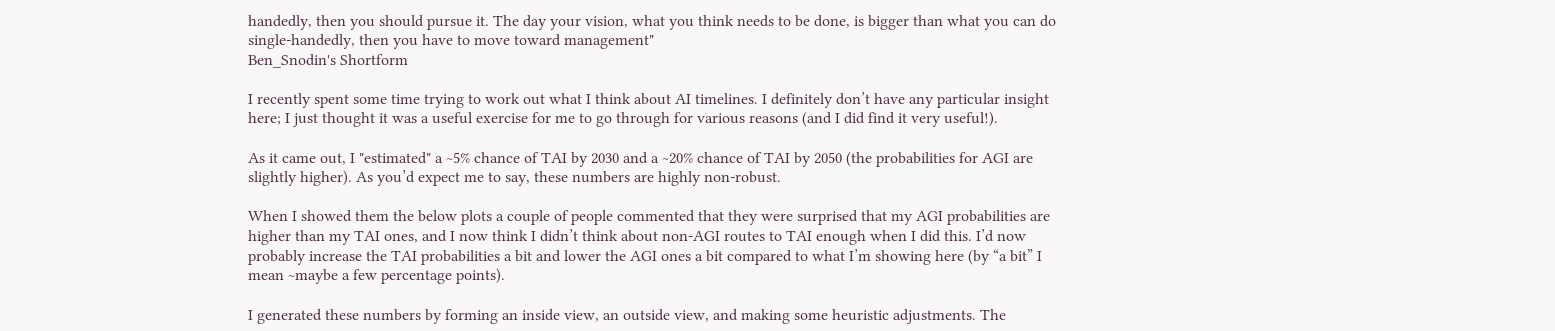handedly, then you should pursue it. The day your vision, what you think needs to be done, is bigger than what you can do single-handedly, then you have to move toward management"
Ben_Snodin's Shortform

I recently spent some time trying to work out what I think about AI timelines. I definitely don’t have any particular insight here; I just thought it was a useful exercise for me to go through for various reasons (and I did find it very useful!).

As it came out, I "estimated" a ~5% chance of TAI by 2030 and a ~20% chance of TAI by 2050 (the probabilities for AGI are slightly higher). As you’d expect me to say, these numbers are highly non-robust.

When I showed them the below plots a couple of people commented that they were surprised that my AGI probabilities are higher than my TAI ones, and I now think I didn’t think about non-AGI routes to TAI enough when I did this. I’d now probably increase the TAI probabilities a bit and lower the AGI ones a bit compared to what I’m showing here (by “a bit” I mean ~maybe a few percentage points).

I generated these numbers by forming an inside view, an outside view, and making some heuristic adjustments. The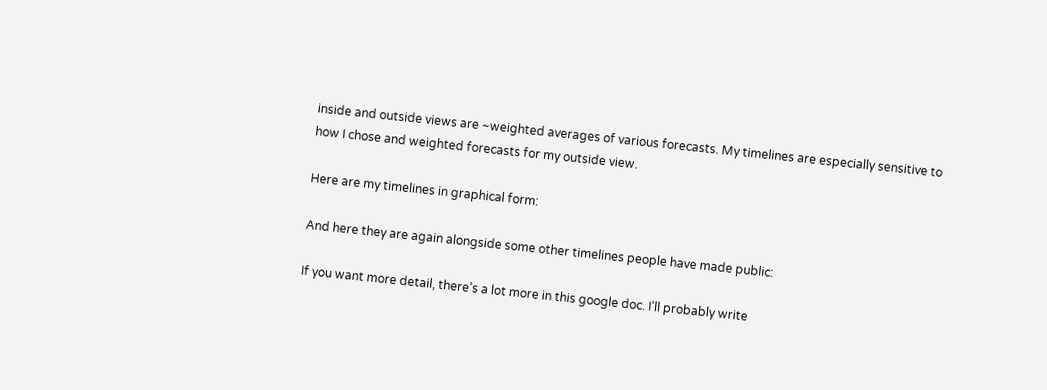inside and outside views are ~weighted averages of various forecasts. My timelines are especially sensitive to how I chose and weighted forecasts for my outside view.

Here are my timelines in graphical form:

And here they are again alongside some other timelines people have made public:

If you want more detail, there’s a lot more in this google doc. I’ll probably write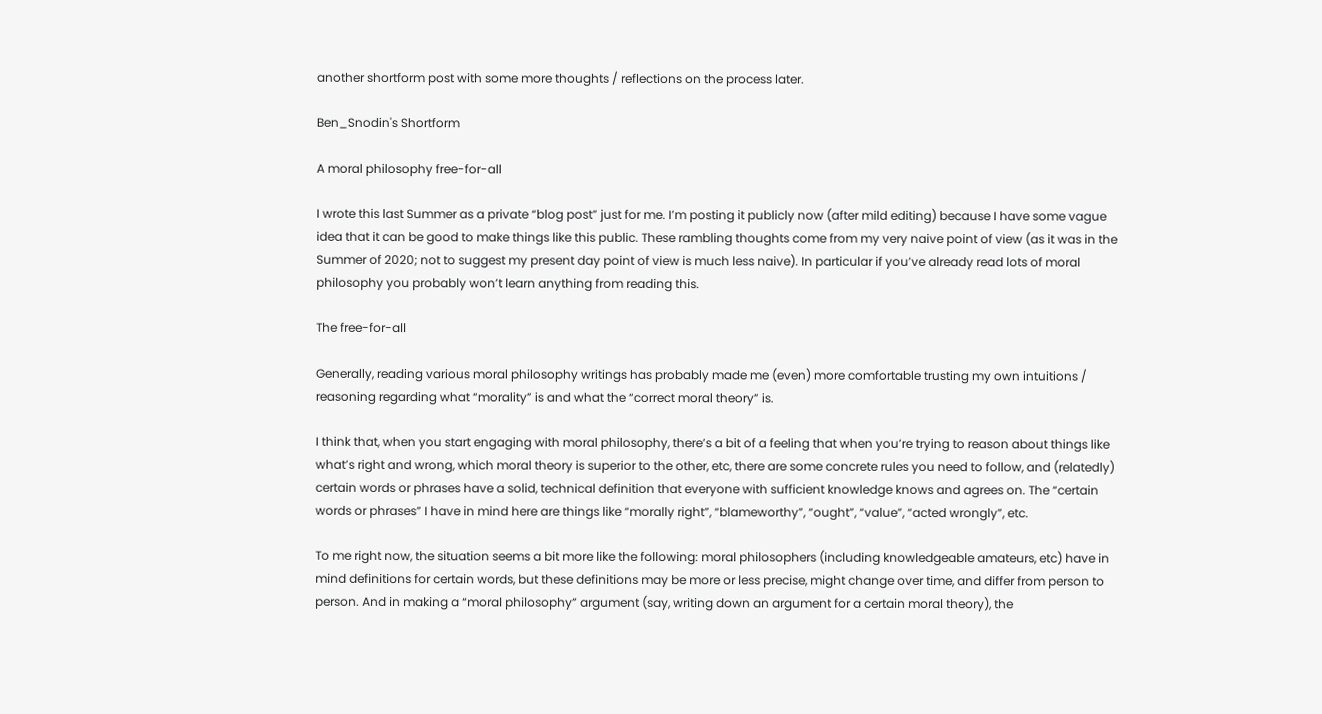another shortform post with some more thoughts / reflections on the process later.

Ben_Snodin's Shortform

A moral philosophy free-for-all

I wrote this last Summer as a private “blog post” just for me. I’m posting it publicly now (after mild editing) because I have some vague idea that it can be good to make things like this public. These rambling thoughts come from my very naive point of view (as it was in the Summer of 2020; not to suggest my present day point of view is much less naive). In particular if you’ve already read lots of moral philosophy you probably won’t learn anything from reading this.

The free-for-all

Generally, reading various moral philosophy writings has probably made me (even) more comfortable trusting my own intuitions / reasoning regarding what “morality” is and what the “correct moral theory” is.

I think that, when you start engaging with moral philosophy, there’s a bit of a feeling that when you’re trying to reason about things like what’s right and wrong, which moral theory is superior to the other, etc, there are some concrete rules you need to follow, and (relatedly) certain words or phrases have a solid, technical definition that everyone with sufficient knowledge knows and agrees on. The “certain words or phrases” I have in mind here are things like “morally right”, “blameworthy”, “ought”, “value”, “acted wrongly”, etc.

To me right now, the situation seems a bit more like the following: moral philosophers (including knowledgeable amateurs, etc) have in mind definitions for certain words, but these definitions may be more or less precise, might change over time, and differ from person to person. And in making a “moral philosophy” argument (say, writing down an argument for a certain moral theory), the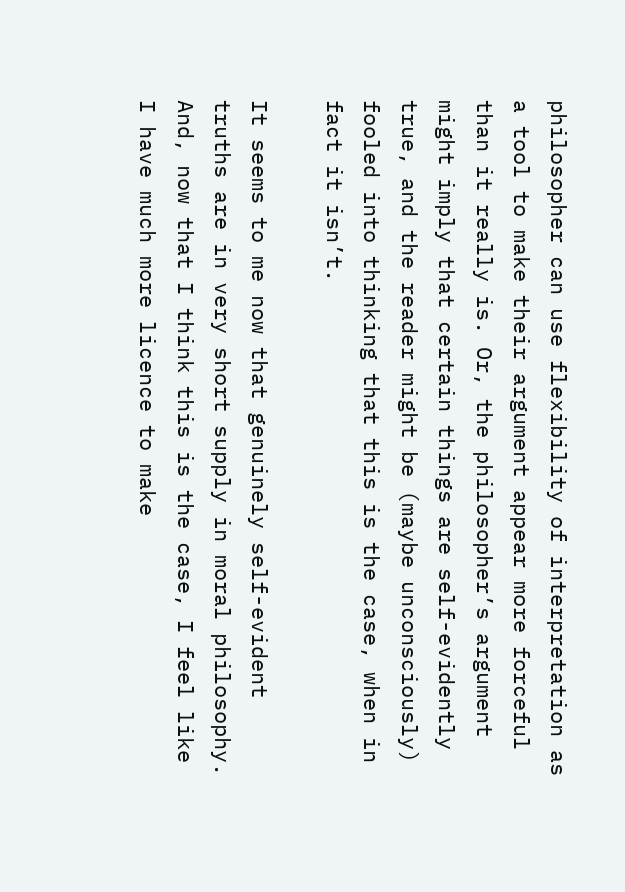philosopher can use flexibility of interpretation as a tool to make their argument appear more forceful than it really is. Or, the philosopher’s argument might imply that certain things are self-evidently true, and the reader might be (maybe unconsciously) fooled into thinking that this is the case, when in fact it isn’t.

It seems to me now that genuinely self-evident truths are in very short supply in moral philosophy. And, now that I think this is the case, I feel like I have much more licence to make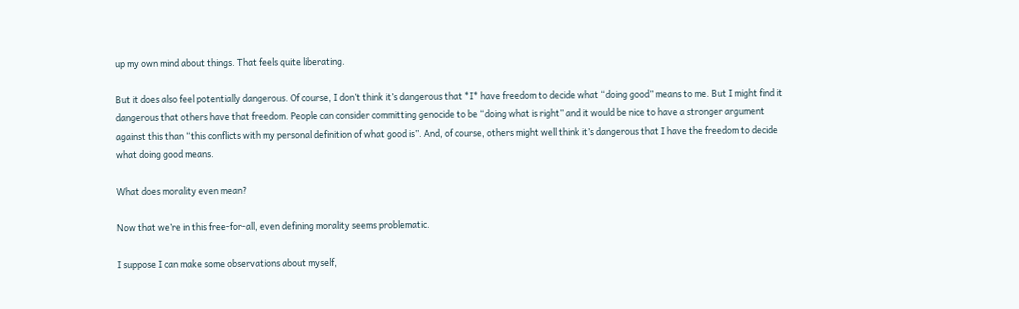up my own mind about things. That feels quite liberating.

But it does also feel potentially dangerous. Of course, I don’t think it’s dangerous that *I* have freedom to decide what “doing good” means to me. But I might find it dangerous that others have that freedom. People can consider committing genocide to be “doing what is right” and it would be nice to have a stronger argument against this than “this conflicts with my personal definition of what good is”. And, of course, others might well think it’s dangerous that I have the freedom to decide what doing good means.

What does morality even mean?

Now that we’re in this free-for-all, even defining morality seems problematic.

I suppose I can make some observations about myself,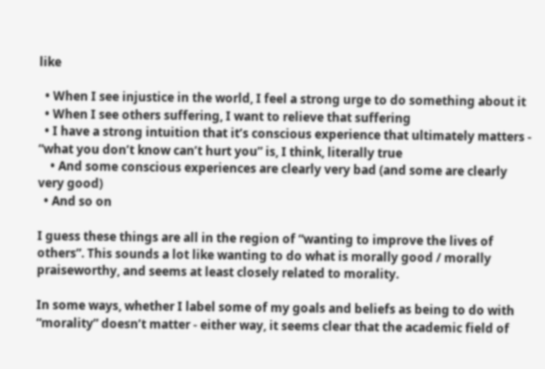like

  • When I see injustice in the world, I feel a strong urge to do something about it
  • When I see others suffering, I want to relieve that suffering
  • I have a strong intuition that it’s conscious experience that ultimately matters - “what you don’t know can’t hurt you” is, I think, literally true
    • And some conscious experiences are clearly very bad (and some are clearly very good)
  • And so on

I guess these things are all in the region of “wanting to improve the lives of others”. This sounds a lot like wanting to do what is morally good / morally praiseworthy, and seems at least closely related to morality.

In some ways, whether I label some of my goals and beliefs as being to do with “morality” doesn’t matter - either way, it seems clear that the academic field of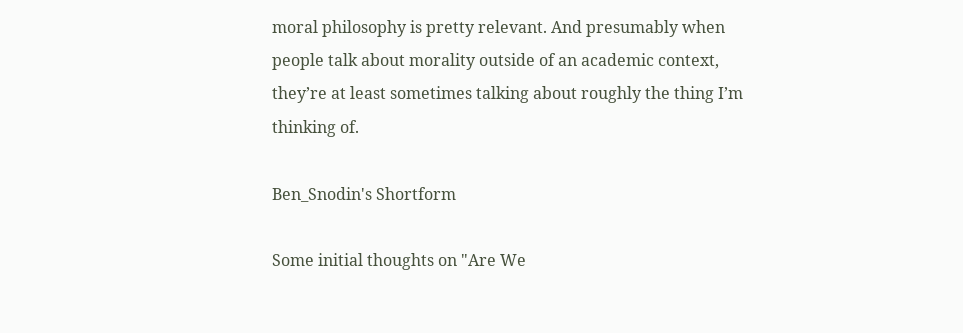moral philosophy is pretty relevant. And presumably when people talk about morality outside of an academic context, they’re at least sometimes talking about roughly the thing I’m thinking of.

Ben_Snodin's Shortform

Some initial thoughts on "Are We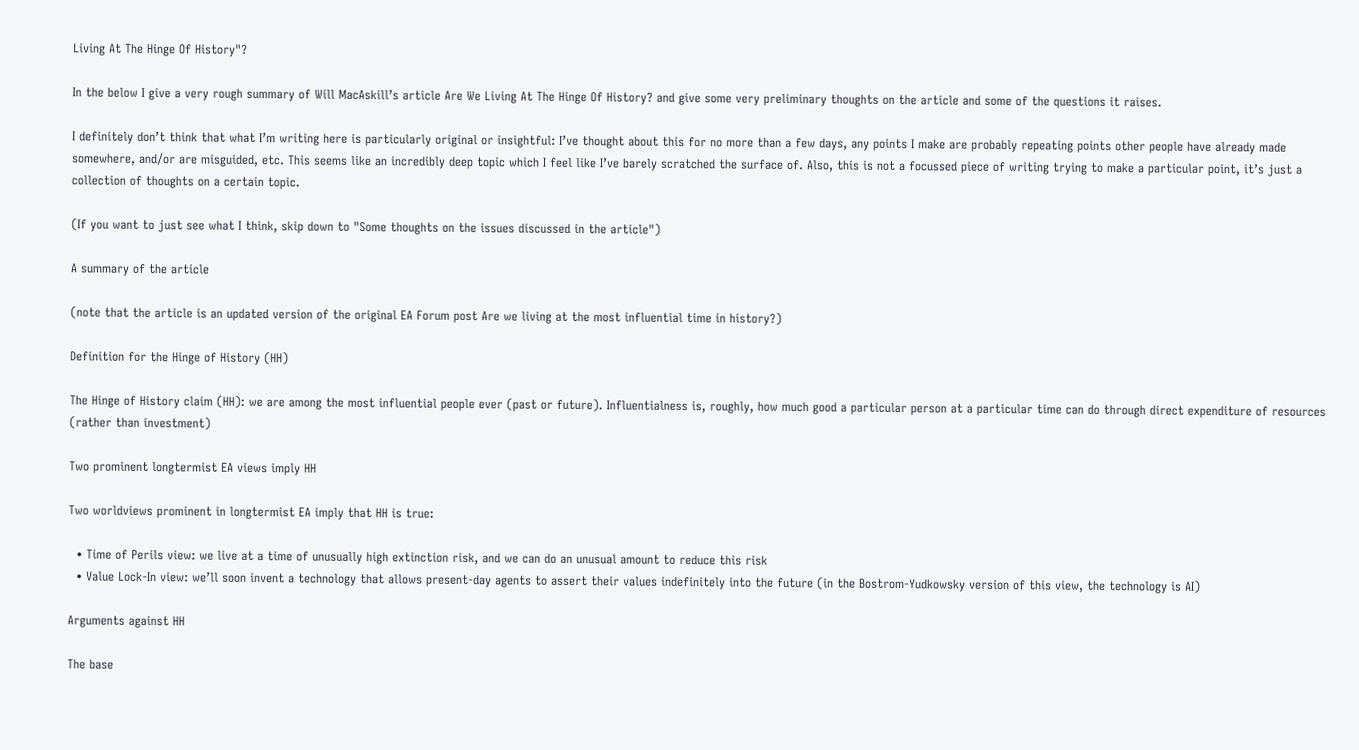Living At The Hinge Of History"?

In the below I give a very rough summary of Will MacAskill’s article Are We Living At The Hinge Of History? and give some very preliminary thoughts on the article and some of the questions it raises.

I definitely don’t think that what I’m writing here is particularly original or insightful: I’ve thought about this for no more than a few days, any points I make are probably repeating points other people have already made somewhere, and/or are misguided, etc. This seems like an incredibly deep topic which I feel like I’ve barely scratched the surface of. Also, this is not a focussed piece of writing trying to make a particular point, it’s just a collection of thoughts on a certain topic.

(If you want to just see what I think, skip down to "Some thoughts on the issues discussed in the article")

A summary of the article

(note that the article is an updated version of the original EA Forum post Are we living at the most influential time in history?)

Definition for the Hinge of History (HH)

The Hinge of History claim (HH): we are among the most influential people ever (past or future). Influentialness is, roughly, how much good a particular person at a particular time can do through direct expenditure of resources (rather than investment)

Two prominent longtermist EA views imply HH

Two worldviews prominent in longtermist EA imply that HH is true:

  • Time of Perils view: we live at a time of unusually high extinction risk, and we can do an unusual amount to reduce this risk
  • Value Lock-In view: we’ll soon invent a technology that allows present-day agents to assert their values indefinitely into the future (in the Bostrom-Yudkowsky version of this view, the technology is AI)

Arguments against HH

The base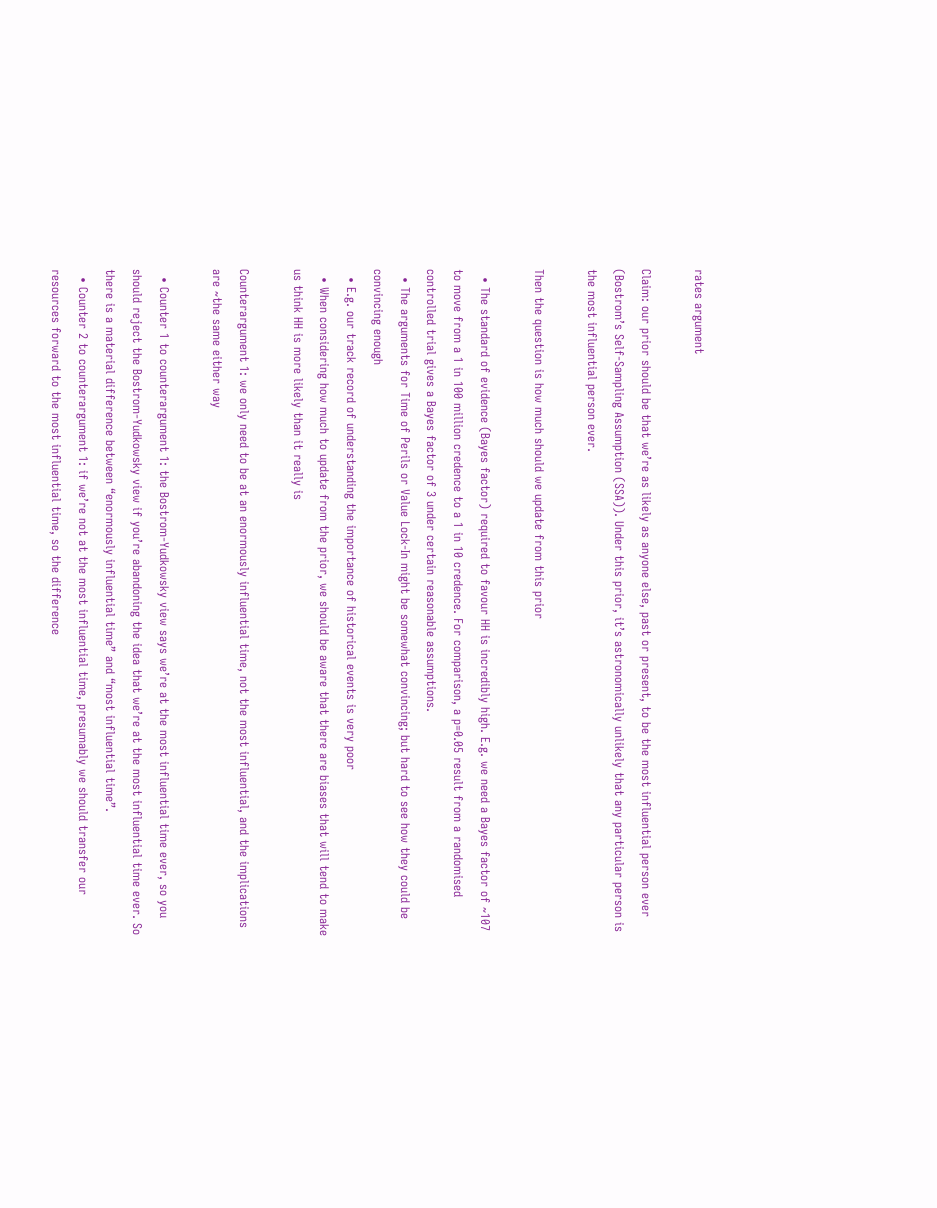rates argument

Claim: our prior should be that we’re as likely as anyone else, past or present, to be the most influential person ever (Bostrom’s Self-Sampling Assumption (SSA)). Under this prior, it’s astronomically unlikely that any particular person is the most influential person ever.

Then the question is how much should we update from this prior

  • The standard of evidence (Bayes factor) required to favour HH is incredibly high. E.g. we need a Bayes factor of ~107 to move from a 1 in 100 million credence to a 1 in 10 credence. For comparison, a p=0.05 result from a randomised controlled trial gives a Bayes factor of 3 under certain reasonable assumptions.
  • The arguments for Time of Perils or Value Lock-In might be somewhat convincing; but hard to see how they could be convincing enough
  • E.g. our track record of understanding the importance of historical events is very poor
  • When considering how much to update from the prior, we should be aware that there are biases that will tend to make us think HH is more likely than it really is

Counterargument 1: we only need to be at an enormously influential time, not the most influential, and the implications are ~the same either way

  • Counter 1 to counterargument 1: the Bostrom-Yudkowsky view says we’re at the most influential time ever, so you should reject the Bostrom-Yudkowsky view if you’re abandoning the idea that we’re at the most influential time ever. So there is a material difference between “enormously influential time” and “most influential time”.
  • Counter 2 to counterargument 1: if we’re not at the most influential time, presumably we should transfer our resources forward to the most influential time, so the difference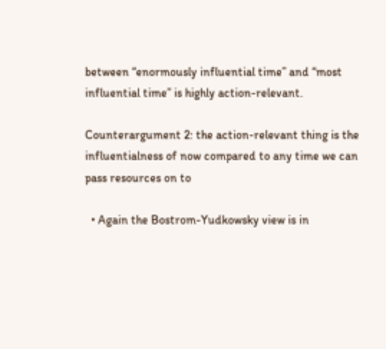between “enormously influential time” and “most influential time” is highly action-relevant.

Counterargument 2: the action-relevant thing is the influentialness of now compared to any time we can pass resources on to

  • Again the Bostrom-Yudkowsky view is in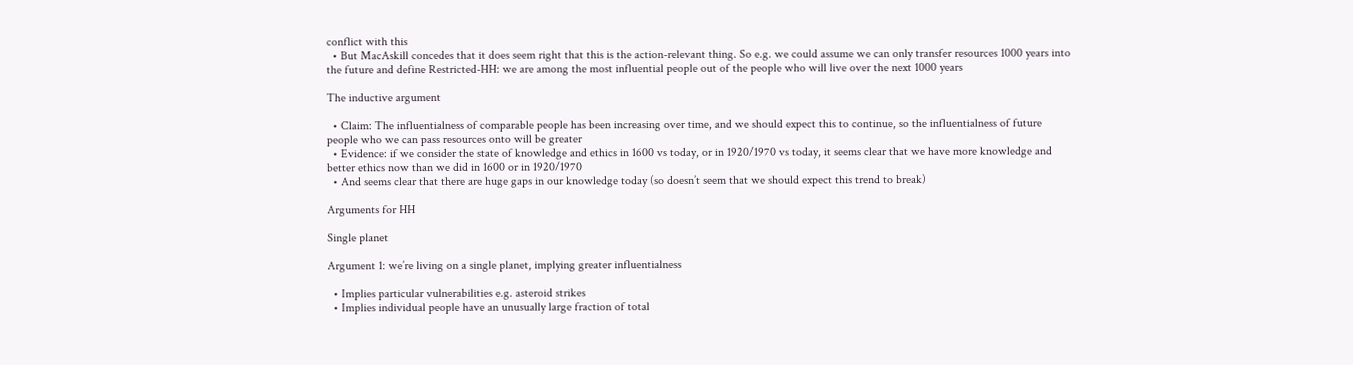conflict with this
  • But MacAskill concedes that it does seem right that this is the action-relevant thing. So e.g. we could assume we can only transfer resources 1000 years into the future and define Restricted-HH: we are among the most influential people out of the people who will live over the next 1000 years

The inductive argument

  • Claim: The influentialness of comparable people has been increasing over time, and we should expect this to continue, so the influentialness of future people who we can pass resources onto will be greater
  • Evidence: if we consider the state of knowledge and ethics in 1600 vs today, or in 1920/1970 vs today, it seems clear that we have more knowledge and better ethics now than we did in 1600 or in 1920/1970
  • And seems clear that there are huge gaps in our knowledge today (so doesn’t seem that we should expect this trend to break)

Arguments for HH

Single planet

Argument 1: we’re living on a single planet, implying greater influentialness

  • Implies particular vulnerabilities e.g. asteroid strikes
  • Implies individual people have an unusually large fraction of total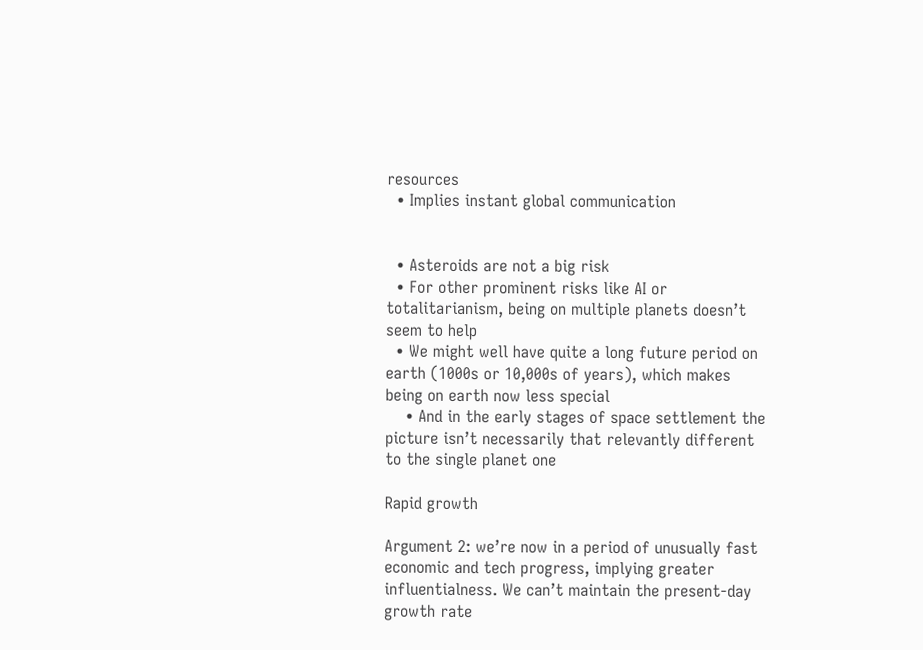resources
  • Implies instant global communication


  • Asteroids are not a big risk
  • For other prominent risks like AI or totalitarianism, being on multiple planets doesn’t seem to help
  • We might well have quite a long future period on earth (1000s or 10,000s of years), which makes being on earth now less special
    • And in the early stages of space settlement the picture isn’t necessarily that relevantly different to the single planet one

Rapid growth

Argument 2: we’re now in a period of unusually fast economic and tech progress, implying greater influentialness. We can’t maintain the present-day growth rate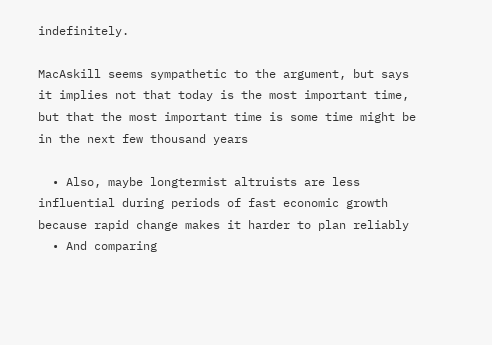indefinitely.

MacAskill seems sympathetic to the argument, but says it implies not that today is the most important time, but that the most important time is some time might be in the next few thousand years

  • Also, maybe longtermist altruists are less influential during periods of fast economic growth because rapid change makes it harder to plan reliably
  • And comparing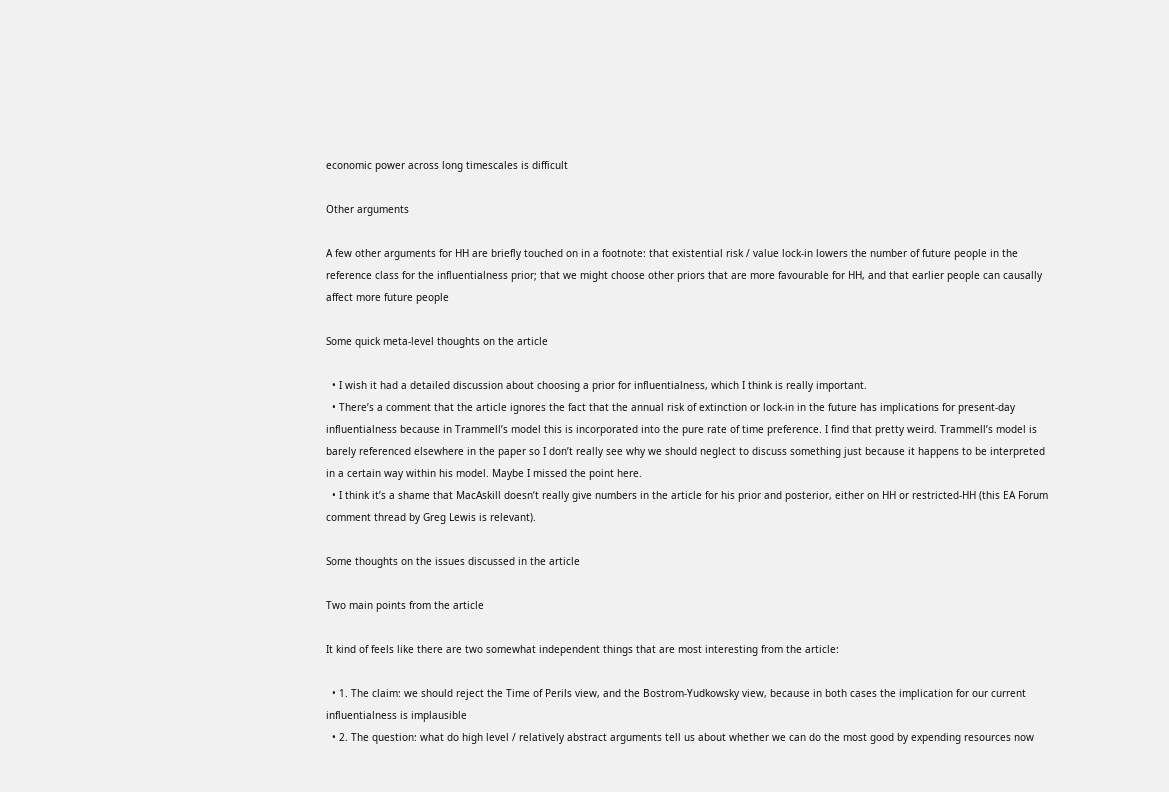economic power across long timescales is difficult

Other arguments

A few other arguments for HH are briefly touched on in a footnote: that existential risk / value lock-in lowers the number of future people in the reference class for the influentialness prior; that we might choose other priors that are more favourable for HH, and that earlier people can causally affect more future people

Some quick meta-level thoughts on the article

  • I wish it had a detailed discussion about choosing a prior for influentialness, which I think is really important.
  • There’s a comment that the article ignores the fact that the annual risk of extinction or lock-in in the future has implications for present-day influentialness because in Trammell’s model this is incorporated into the pure rate of time preference. I find that pretty weird. Trammell’s model is barely referenced elsewhere in the paper so I don’t really see why we should neglect to discuss something just because it happens to be interpreted in a certain way within his model. Maybe I missed the point here.
  • I think it’s a shame that MacAskill doesn’t really give numbers in the article for his prior and posterior, either on HH or restricted-HH (this EA Forum comment thread by Greg Lewis is relevant).

Some thoughts on the issues discussed in the article

Two main points from the article

It kind of feels like there are two somewhat independent things that are most interesting from the article:

  • 1. The claim: we should reject the Time of Perils view, and the Bostrom-Yudkowsky view, because in both cases the implication for our current influentialness is implausible
  • 2. The question: what do high level / relatively abstract arguments tell us about whether we can do the most good by expending resources now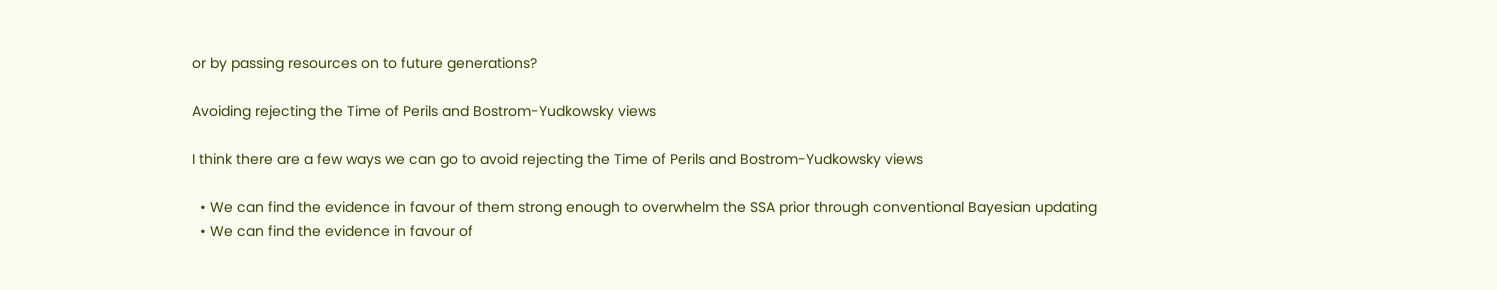or by passing resources on to future generations?

Avoiding rejecting the Time of Perils and Bostrom-Yudkowsky views

I think there are a few ways we can go to avoid rejecting the Time of Perils and Bostrom-Yudkowsky views

  • We can find the evidence in favour of them strong enough to overwhelm the SSA prior through conventional Bayesian updating
  • We can find the evidence in favour of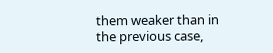them weaker than in the previous case,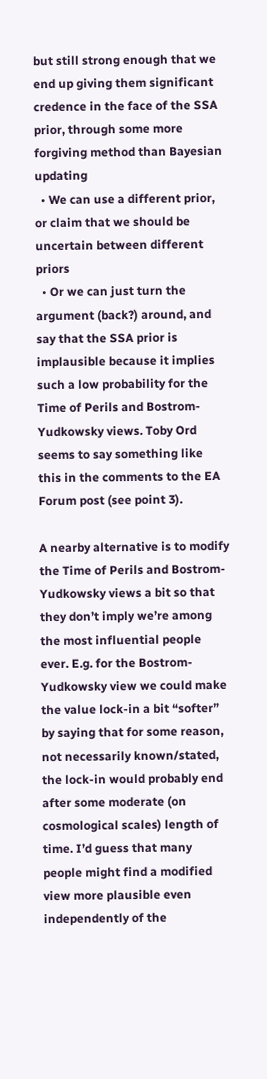but still strong enough that we end up giving them significant credence in the face of the SSA prior, through some more forgiving method than Bayesian updating
  • We can use a different prior, or claim that we should be uncertain between different priors
  • Or we can just turn the argument (back?) around, and say that the SSA prior is implausible because it implies such a low probability for the Time of Perils and Bostrom-Yudkowsky views. Toby Ord seems to say something like this in the comments to the EA Forum post (see point 3).

A nearby alternative is to modify the Time of Perils and Bostrom-Yudkowsky views a bit so that they don’t imply we’re among the most influential people ever. E.g. for the Bostrom-Yudkowsky view we could make the value lock-in a bit “softer” by saying that for some reason, not necessarily known/stated, the lock-in would probably end after some moderate (on cosmological scales) length of time. I’d guess that many people might find a modified view more plausible even independently of the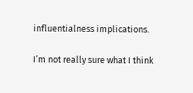influentialness implications.

I’m not really sure what I think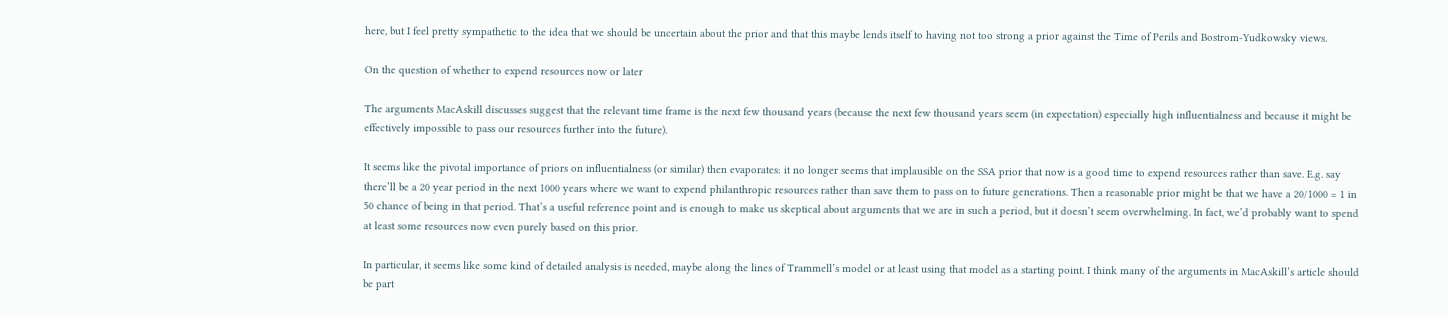here, but I feel pretty sympathetic to the idea that we should be uncertain about the prior and that this maybe lends itself to having not too strong a prior against the Time of Perils and Bostrom-Yudkowsky views.

On the question of whether to expend resources now or later

The arguments MacAskill discusses suggest that the relevant time frame is the next few thousand years (because the next few thousand years seem (in expectation) especially high influentialness and because it might be effectively impossible to pass our resources further into the future).

It seems like the pivotal importance of priors on influentialness (or similar) then evaporates: it no longer seems that implausible on the SSA prior that now is a good time to expend resources rather than save. E.g. say there’ll be a 20 year period in the next 1000 years where we want to expend philanthropic resources rather than save them to pass on to future generations. Then a reasonable prior might be that we have a 20/1000 = 1 in 50 chance of being in that period. That’s a useful reference point and is enough to make us skeptical about arguments that we are in such a period, but it doesn’t seem overwhelming. In fact, we’d probably want to spend at least some resources now even purely based on this prior.

In particular, it seems like some kind of detailed analysis is needed, maybe along the lines of Trammell’s model or at least using that model as a starting point. I think many of the arguments in MacAskill’s article should be part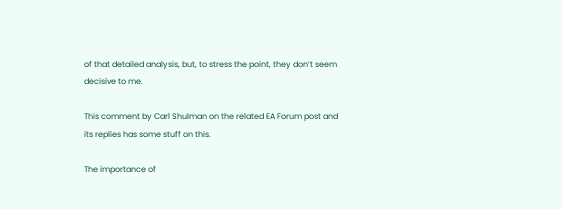of that detailed analysis, but, to stress the point, they don’t seem decisive to me.

This comment by Carl Shulman on the related EA Forum post and its replies has some stuff on this.

The importance of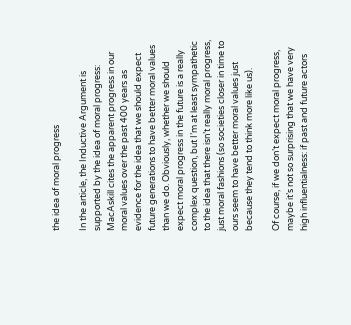the idea of moral progress

In the article, the Inductive Argument is supported by the idea of moral progress: MacAskill cites the apparent progress in our moral values over the past 400 years as evidence for the idea that we should expect future generations to have better moral values than we do. Obviously, whether we should expect moral progress in the future is a really complex question, but I’m at least sympathetic to the idea that there isn’t really moral progress, just moral fashions (so societies closer in time to ours seem to have better moral values just because they tend to think more like us).

Of course, if we don’t expect moral progress, maybe it’s not so surprising that we have very high influentialness: if past and future actors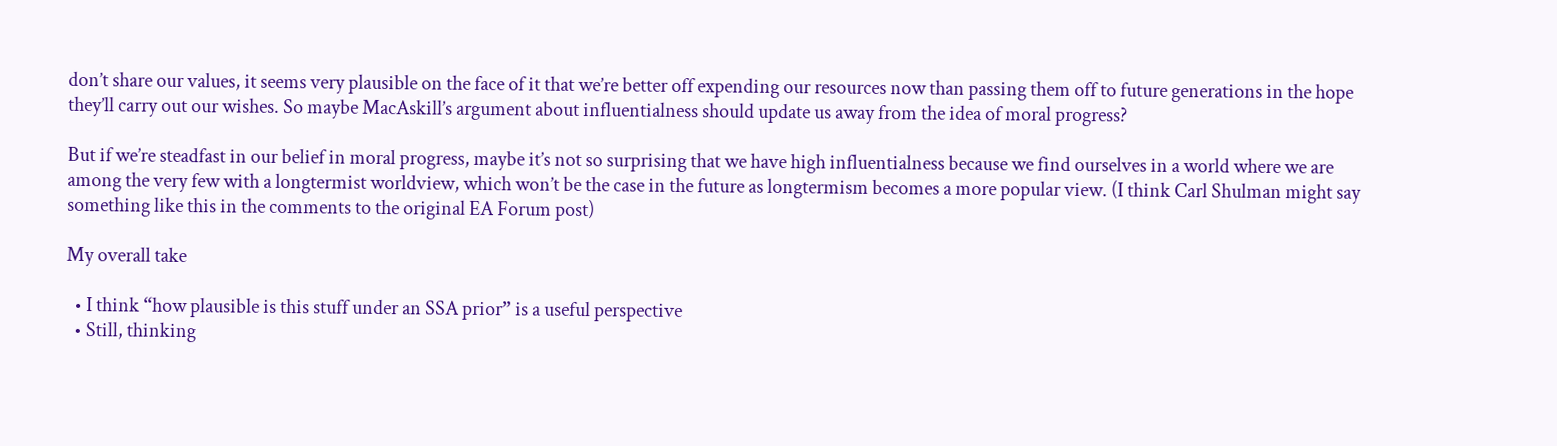don’t share our values, it seems very plausible on the face of it that we’re better off expending our resources now than passing them off to future generations in the hope they’ll carry out our wishes. So maybe MacAskill’s argument about influentialness should update us away from the idea of moral progress?

But if we’re steadfast in our belief in moral progress, maybe it’s not so surprising that we have high influentialness because we find ourselves in a world where we are among the very few with a longtermist worldview, which won’t be the case in the future as longtermism becomes a more popular view. (I think Carl Shulman might say something like this in the comments to the original EA Forum post)

My overall take

  • I think “how plausible is this stuff under an SSA prior” is a useful perspective
  • Still, thinking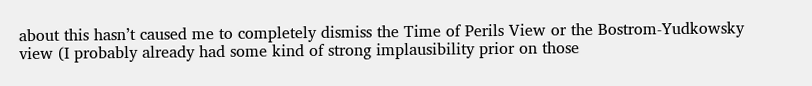about this hasn’t caused me to completely dismiss the Time of Perils View or the Bostrom-Yudkowsky view (I probably already had some kind of strong implausibility prior on those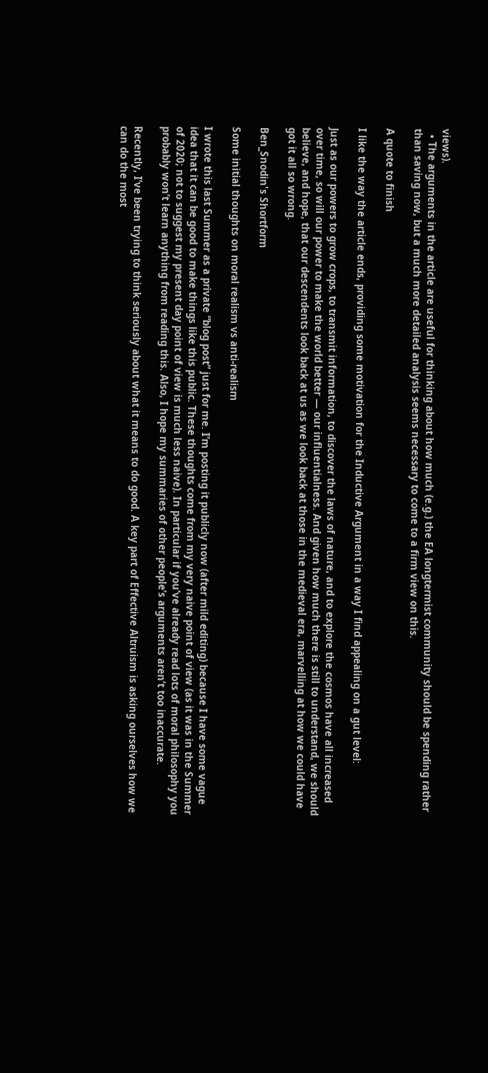views).
  • The arguments in the article are useful for thinking about how much (e.g.) the EA longtermist community should be spending rather than saving now, but a much more detailed analysis seems necessary to come to a firm view on this.

A quote to finish

I like the way the article ends, providing some motivation for the Inductive Argument in a way I find appealing on a gut level:

Just as our powers to grow crops, to transmit information, to discover the laws of nature, and to explore the cosmos have all increased over time, so will our power to make the world better — our influentialness. And given how much there is still to understand, we should believe, and hope, that our descendents look back at us as we look back at those in the medieval era, marvelling at how we could have got it all so wrong.

Ben_Snodin's Shortform

Some initial thoughts on moral realism vs anti-realism

I wrote this last Summer as a private “blog post” just for me. I’m posting it publicly now (after mild editing) because I have some vague idea that it can be good to make things like this public. These thoughts come from my very naive point of view (as it was in the Summer of 2020; not to suggest my present day point of view is much less naive). In particular if you’ve already read lots of moral philosophy you probably won’t learn anything from reading this. Also, I hope my summaries of other people’s arguments aren’t too inaccurate.

Recently, I’ve been trying to think seriously about what it means to do good. A key part of Effective Altruism is asking ourselves how we can do the most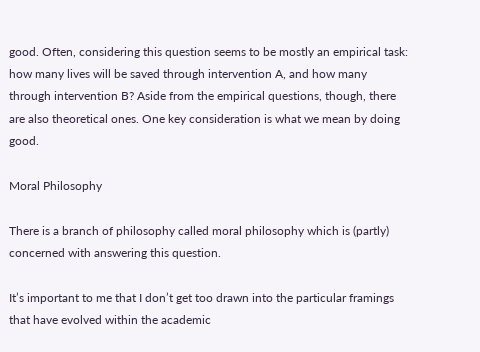good. Often, considering this question seems to be mostly an empirical task: how many lives will be saved through intervention A, and how many through intervention B? Aside from the empirical questions, though, there are also theoretical ones. One key consideration is what we mean by doing good.

Moral Philosophy

There is a branch of philosophy called moral philosophy which is (partly) concerned with answering this question.

It’s important to me that I don’t get too drawn into the particular framings that have evolved within the academic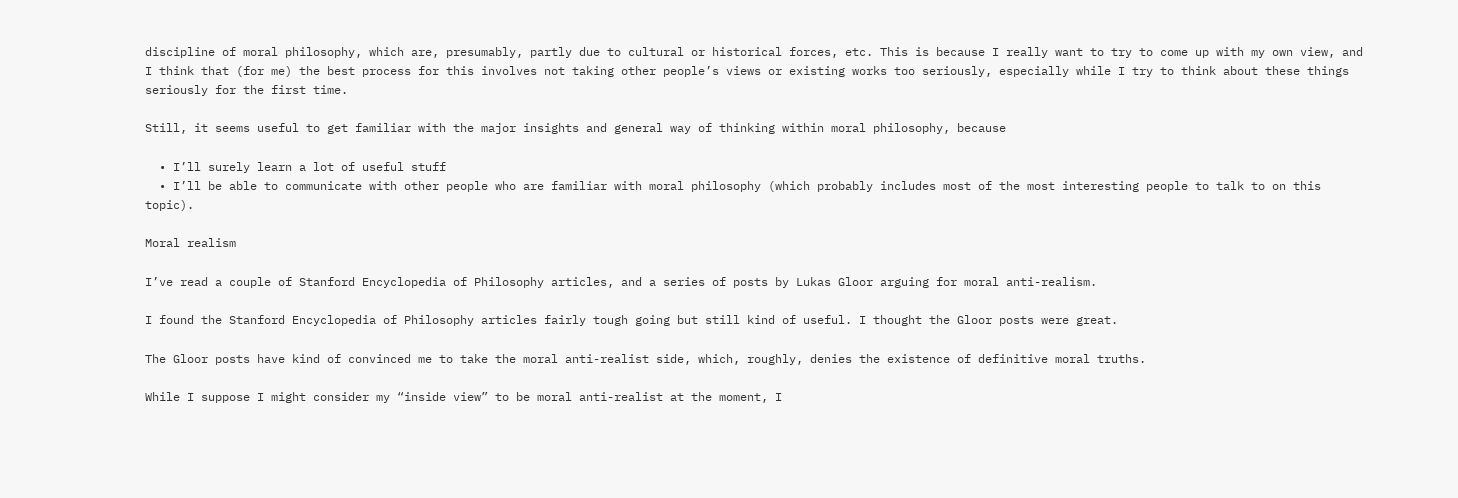discipline of moral philosophy, which are, presumably, partly due to cultural or historical forces, etc. This is because I really want to try to come up with my own view, and I think that (for me) the best process for this involves not taking other people’s views or existing works too seriously, especially while I try to think about these things seriously for the first time.

Still, it seems useful to get familiar with the major insights and general way of thinking within moral philosophy, because

  • I’ll surely learn a lot of useful stuff
  • I’ll be able to communicate with other people who are familiar with moral philosophy (which probably includes most of the most interesting people to talk to on this topic).

Moral realism

I’ve read a couple of Stanford Encyclopedia of Philosophy articles, and a series of posts by Lukas Gloor arguing for moral anti-realism.

I found the Stanford Encyclopedia of Philosophy articles fairly tough going but still kind of useful. I thought the Gloor posts were great.

The Gloor posts have kind of convinced me to take the moral anti-realist side, which, roughly, denies the existence of definitive moral truths.

While I suppose I might consider my “inside view” to be moral anti-realist at the moment, I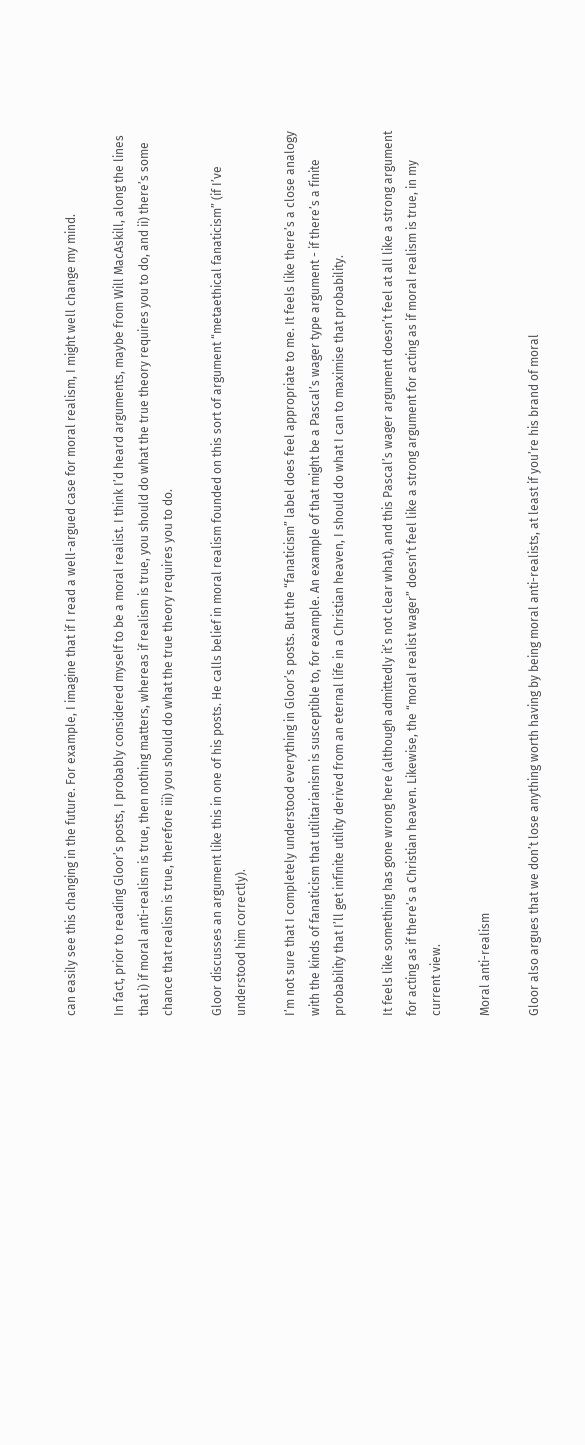can easily see this changing in the future. For example, I imagine that if I read a well-argued case for moral realism, I might well change my mind.

In fact, prior to reading Gloor’s posts, I probably considered myself to be a moral realist. I think I’d heard arguments, maybe from Will MacAskill, along the lines that i) if moral anti-realism is true, then nothing matters, whereas if realism is true, you should do what the true theory requires you to do, and ii) there’s some chance that realism is true, therefore iii) you should do what the true theory requires you to do.

Gloor discusses an argument like this in one of his posts. He calls belief in moral realism founded on this sort of argument “metaethical fanaticism” (if I’ve understood him correctly).

I’m not sure that I completely understood everything in Gloor’s posts. But the “fanaticism” label does feel appropriate to me. It feels like there’s a close analogy with the kinds of fanaticism that utilitarianism is susceptible to, for example. An example of that might be a Pascal’s wager type argument - if there’s a finite probability that I’ll get infinite utility derived from an eternal life in a Christian heaven, I should do what I can to maximise that probability.

It feels like something has gone wrong here (although admittedly it’s not clear what), and this Pascal’s wager argument doesn’t feel at all like a strong argument for acting as if there’s a Christian heaven. Likewise, the “moral realist wager” doesn’t feel like a strong argument for acting as if moral realism is true, in my current view.

Moral anti-realism

Gloor also argues that we don’t lose anything worth having by being moral anti-realists, at least if you’re his brand of moral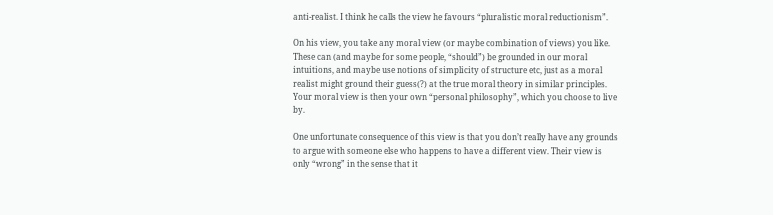anti-realist. I think he calls the view he favours “pluralistic moral reductionism”.

On his view, you take any moral view (or maybe combination of views) you like. These can (and maybe for some people, “should”) be grounded in our moral intuitions, and maybe use notions of simplicity of structure etc, just as a moral realist might ground their guess(?) at the true moral theory in similar principles. Your moral view is then your own “personal philosophy”, which you choose to live by.

One unfortunate consequence of this view is that you don’t really have any grounds to argue with someone else who happens to have a different view. Their view is only “wrong” in the sense that it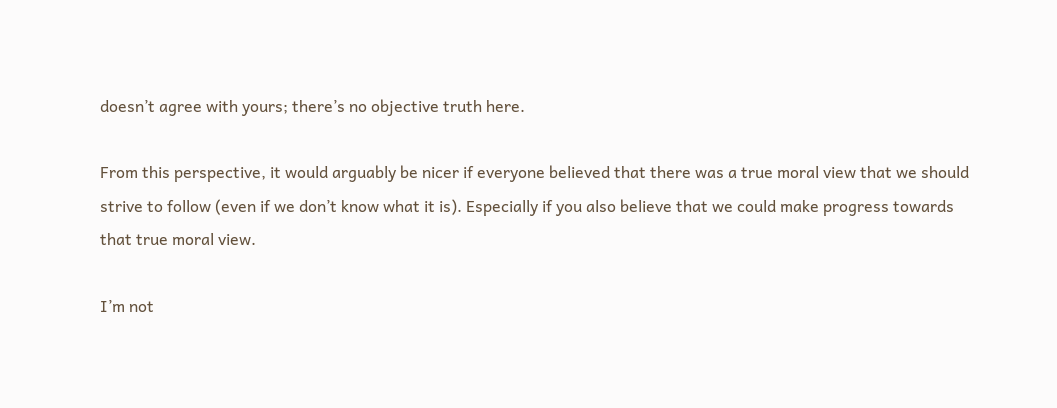doesn’t agree with yours; there’s no objective truth here.

From this perspective, it would arguably be nicer if everyone believed that there was a true moral view that we should strive to follow (even if we don’t know what it is). Especially if you also believe that we could make progress towards that true moral view.

I’m not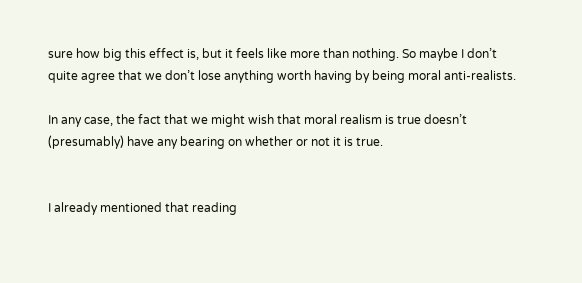sure how big this effect is, but it feels like more than nothing. So maybe I don’t quite agree that we don’t lose anything worth having by being moral anti-realists.

In any case, the fact that we might wish that moral realism is true doesn’t (presumably) have any bearing on whether or not it is true.


I already mentioned that reading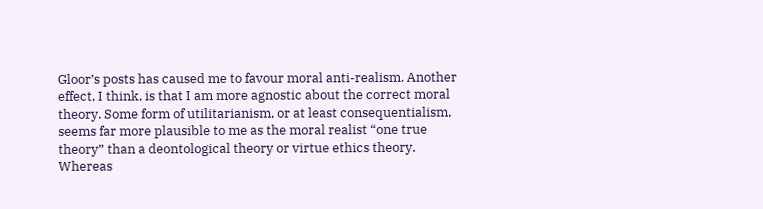Gloor’s posts has caused me to favour moral anti-realism. Another effect, I think, is that I am more agnostic about the correct moral theory. Some form of utilitarianism, or at least consequentialism, seems far more plausible to me as the moral realist “one true theory” than a deontological theory or virtue ethics theory. Whereas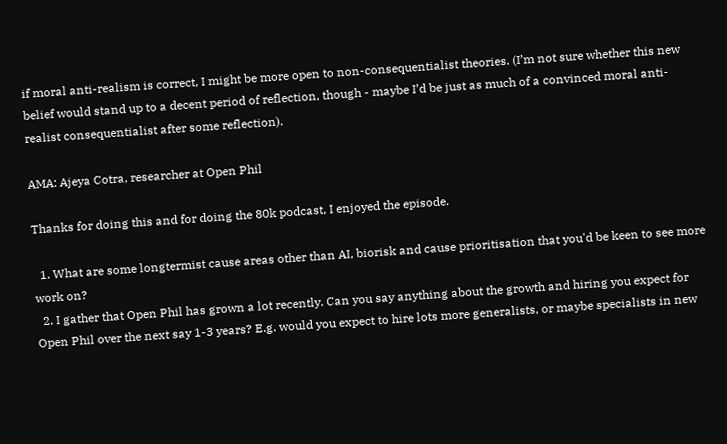if moral anti-realism is correct, I might be more open to non-consequentialist theories. (I’m not sure whether this new belief would stand up to a decent period of reflection, though - maybe I’d be just as much of a convinced moral anti-realist consequentialist after some reflection).

AMA: Ajeya Cotra, researcher at Open Phil

Thanks for doing this and for doing the 80k podcast, I enjoyed the episode.

  1. What are some longtermist cause areas other than AI, biorisk and cause prioritisation that you'd be keen to see more work on?
  2. I gather that Open Phil has grown a lot recently. Can you say anything about the growth and hiring you expect for Open Phil over the next say 1-3 years? E.g. would you expect to hire lots more generalists, or maybe specialists in new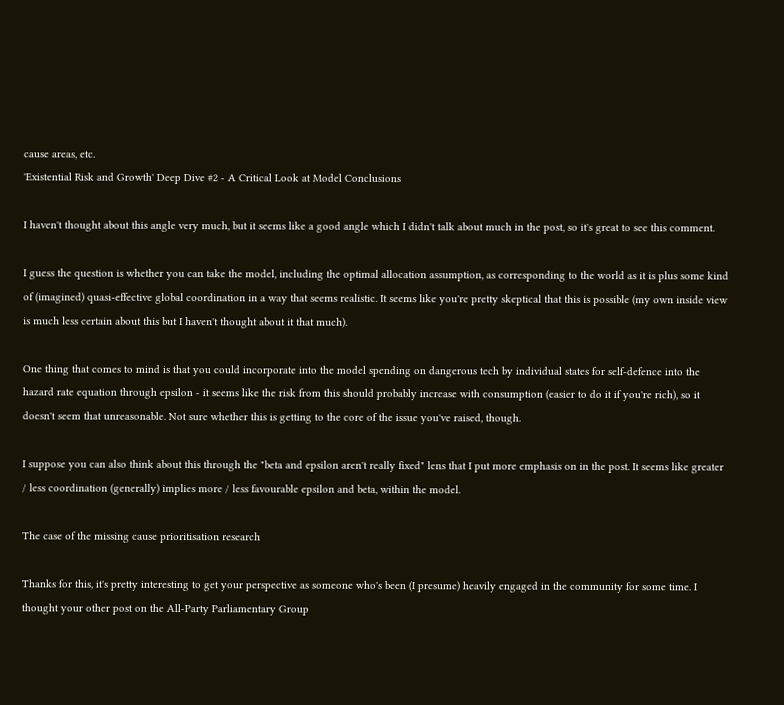cause areas, etc.
'Existential Risk and Growth' Deep Dive #2 - A Critical Look at Model Conclusions

I haven't thought about this angle very much, but it seems like a good angle which I didn't talk about much in the post, so it's great to see this comment.

I guess the question is whether you can take the model, including the optimal allocation assumption, as corresponding to the world as it is plus some kind of (imagined) quasi-effective global coordination in a way that seems realistic. It seems like you're pretty skeptical that this is possible (my own inside view is much less certain about this but I haven't thought about it that much).

One thing that comes to mind is that you could incorporate into the model spending on dangerous tech by individual states for self-defence into the hazard rate equation through epsilon - it seems like the risk from this should probably increase with consumption (easier to do it if you're rich), so it doesn't seem that unreasonable. Not sure whether this is getting to the core of the issue you've raised, though.

I suppose you can also think about this through the "beta and epsilon aren't really fixed" lens that I put more emphasis on in the post. It seems like greater / less coordination (generally) implies more / less favourable epsilon and beta, within the model.

The case of the missing cause prioritisation research

Thanks for this, it's pretty interesting to get your perspective as someone who's been (I presume) heavily engaged in the community for some time. I thought your other post on the All-Party Parliamentary Group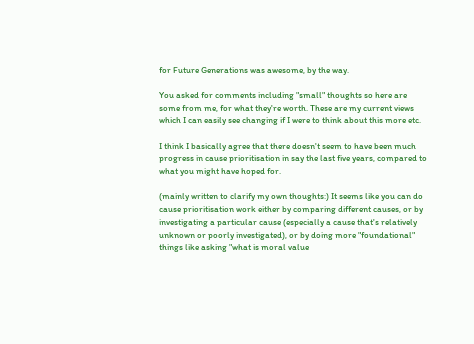for Future Generations was awesome, by the way.

You asked for comments including "small" thoughts so here are some from me, for what they're worth. These are my current views which I can easily see changing if I were to think about this more etc.

I think I basically agree that there doesn't seem to have been much progress in cause prioritisation in say the last five years, compared to what you might have hoped for.

(mainly written to clarify my own thoughts:) It seems like you can do cause prioritisation work either by comparing different causes, or by investigating a particular cause (especially a cause that's relatively unknown or poorly investigated), or by doing more "foundational" things like asking "what is moral value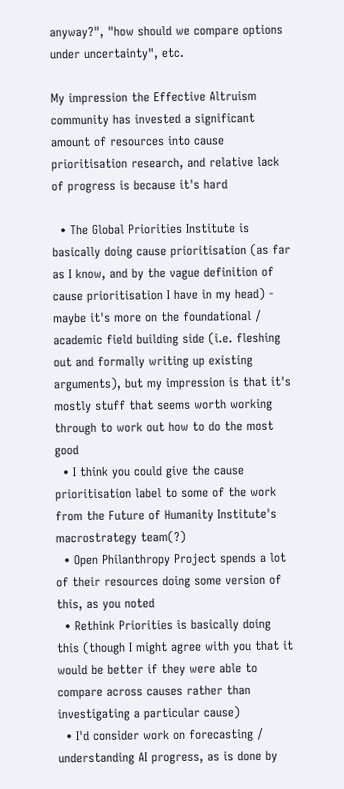anyway?", "how should we compare options under uncertainty", etc.

My impression the Effective Altruism community has invested a significant amount of resources into cause prioritisation research, and relative lack of progress is because it's hard

  • The Global Priorities Institute is basically doing cause prioritisation (as far as I know, and by the vague definition of cause prioritisation I have in my head) - maybe it's more on the foundational / academic field building side (i.e. fleshing out and formally writing up existing arguments), but my impression is that it's mostly stuff that seems worth working through to work out how to do the most good
  • I think you could give the cause prioritisation label to some of the work from the Future of Humanity Institute's macrostrategy team(?)
  • Open Philanthropy Project spends a lot of their resources doing some version of this, as you noted
  • Rethink Priorities is basically doing this (though I might agree with you that it would be better if they were able to compare across causes rather than investigating a particular cause)
  • I'd consider work on forecasting / understanding AI progress, as is done by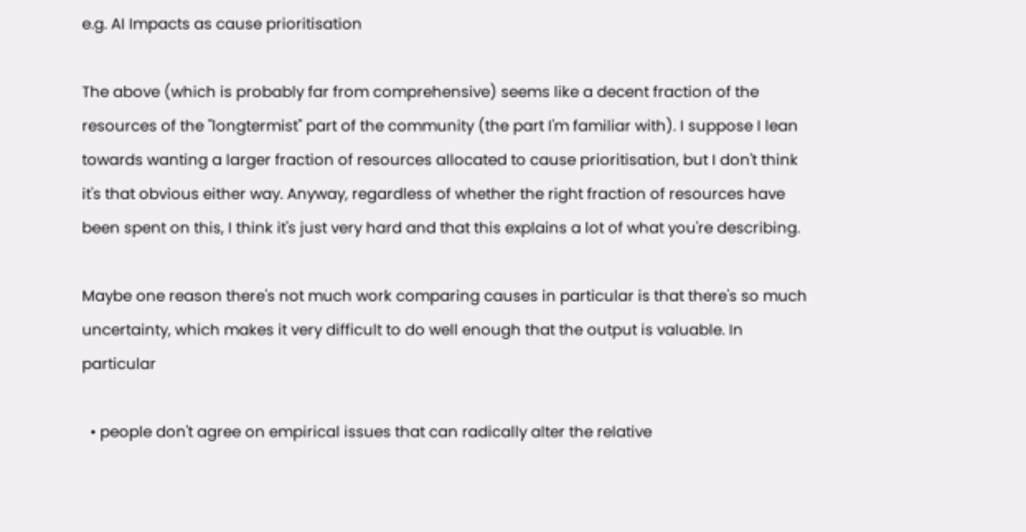e.g. AI Impacts as cause prioritisation

The above (which is probably far from comprehensive) seems like a decent fraction of the resources of the "longtermist" part of the community (the part I'm familiar with). I suppose I lean towards wanting a larger fraction of resources allocated to cause prioritisation, but I don't think it's that obvious either way. Anyway, regardless of whether the right fraction of resources have been spent on this, I think it's just very hard and that this explains a lot of what you're describing.

Maybe one reason there's not much work comparing causes in particular is that there's so much uncertainty, which makes it very difficult to do well enough that the output is valuable. In particular

  • people don't agree on empirical issues that can radically alter the relative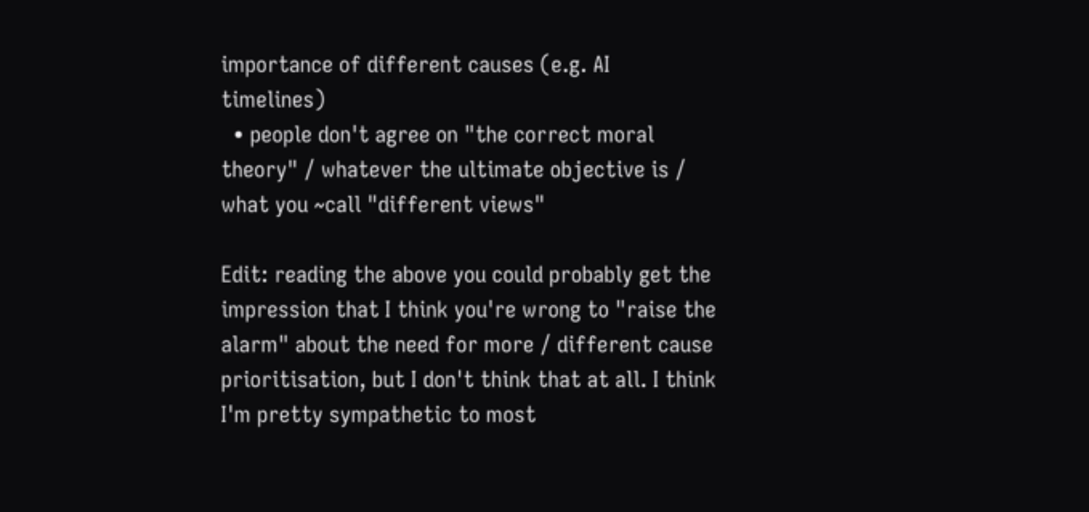importance of different causes (e.g. AI timelines)
  • people don't agree on "the correct moral theory" / whatever the ultimate objective is / what you ~call "different views"

Edit: reading the above you could probably get the impression that I think you're wrong to "raise the alarm" about the need for more / different cause prioritisation, but I don't think that at all. I think I'm pretty sympathetic to most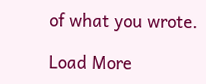of what you wrote.

Load More